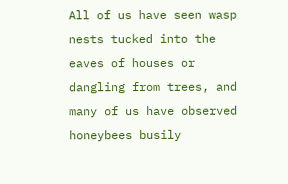All of us have seen wasp nests tucked into the eaves of houses or dangling from trees, and many of us have observed honeybees busily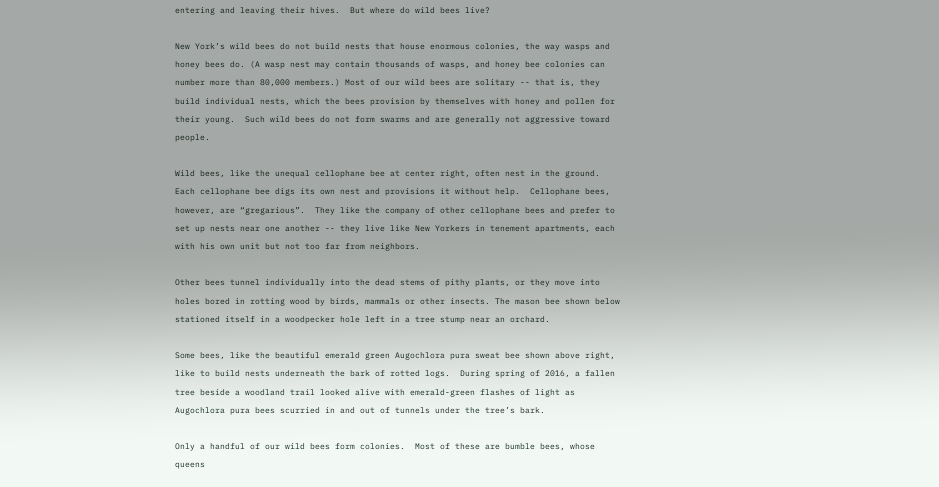entering and leaving their hives.  But where do wild bees live?

New York’s wild bees do not build nests that house enormous colonies, the way wasps and honey bees do. (A wasp nest may contain thousands of wasps, and honey bee colonies can number more than 80,000 members.) Most of our wild bees are solitary -- that is, they build individual nests, which the bees provision by themselves with honey and pollen for their young.  Such wild bees do not form swarms and are generally not aggressive toward people.

Wild bees, like the unequal cellophane bee at center right, often nest in the ground.  Each cellophane bee digs its own nest and provisions it without help.  Cellophane bees, however, are “gregarious”.  They like the company of other cellophane bees and prefer to set up nests near one another -- they live like New Yorkers in tenement apartments, each with his own unit but not too far from neighbors.

Other bees tunnel individually into the dead stems of pithy plants, or they move into holes bored in rotting wood by birds, mammals or other insects. The mason bee shown below stationed itself in a woodpecker hole left in a tree stump near an orchard.

Some bees, like the beautiful emerald green Augochlora pura sweat bee shown above right, like to build nests underneath the bark of rotted logs.  During spring of 2016, a fallen tree beside a woodland trail looked alive with emerald-green flashes of light as Augochlora pura bees scurried in and out of tunnels under the tree’s bark.

Only a handful of our wild bees form colonies.  Most of these are bumble bees, whose queens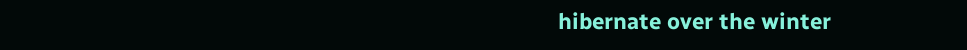hibernate over the winter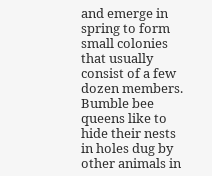and emerge in spring to form small colonies that usually consist of a few dozen members.  Bumble bee queens like to hide their nests in holes dug by other animals in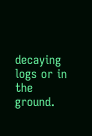decaying logs or in the ground.